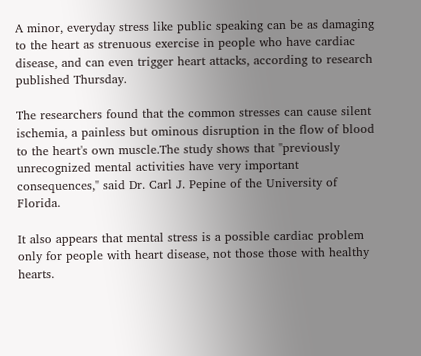A minor, everyday stress like public speaking can be as damaging to the heart as strenuous exercise in people who have cardiac disease, and can even trigger heart attacks, according to research published Thursday.

The researchers found that the common stresses can cause silent ischemia, a painless but ominous disruption in the flow of blood to the heart's own muscle.The study shows that "previously unrecognized mental activities have very important consequences," said Dr. Carl J. Pepine of the University of Florida.

It also appears that mental stress is a possible cardiac problem only for people with heart disease, not those those with healthy hearts.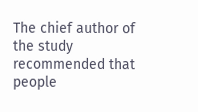The chief author of the study recommended that people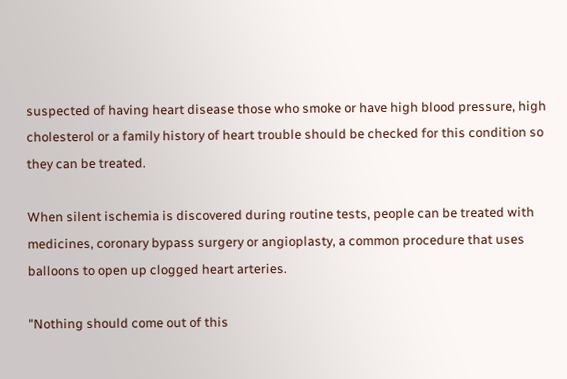suspected of having heart disease those who smoke or have high blood pressure, high cholesterol or a family history of heart trouble should be checked for this condition so they can be treated.

When silent ischemia is discovered during routine tests, people can be treated with medicines, coronary bypass surgery or angioplasty, a common procedure that uses balloons to open up clogged heart arteries.

"Nothing should come out of this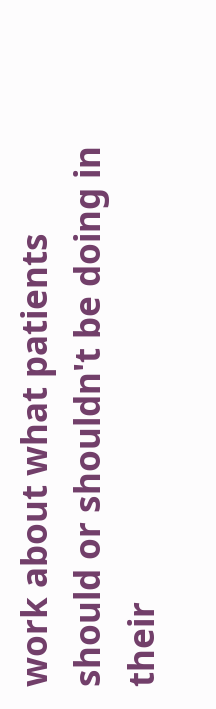work about what patients should or shouldn't be doing in their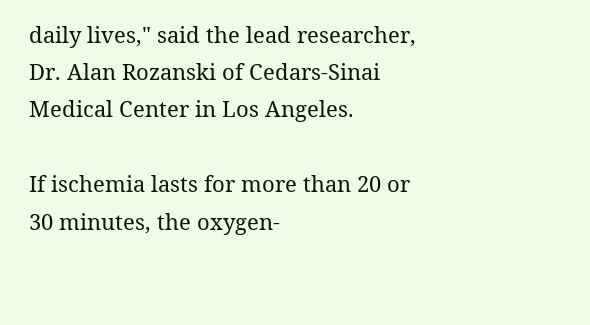daily lives," said the lead researcher, Dr. Alan Rozanski of Cedars-Sinai Medical Center in Los Angeles.

If ischemia lasts for more than 20 or 30 minutes, the oxygen-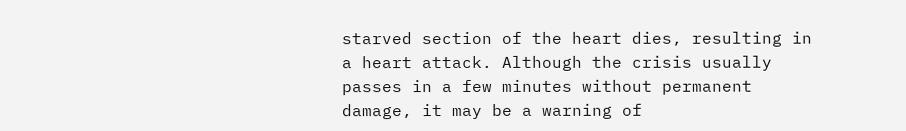starved section of the heart dies, resulting in a heart attack. Although the crisis usually passes in a few minutes without permanent damage, it may be a warning of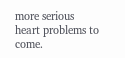more serious heart problems to come.